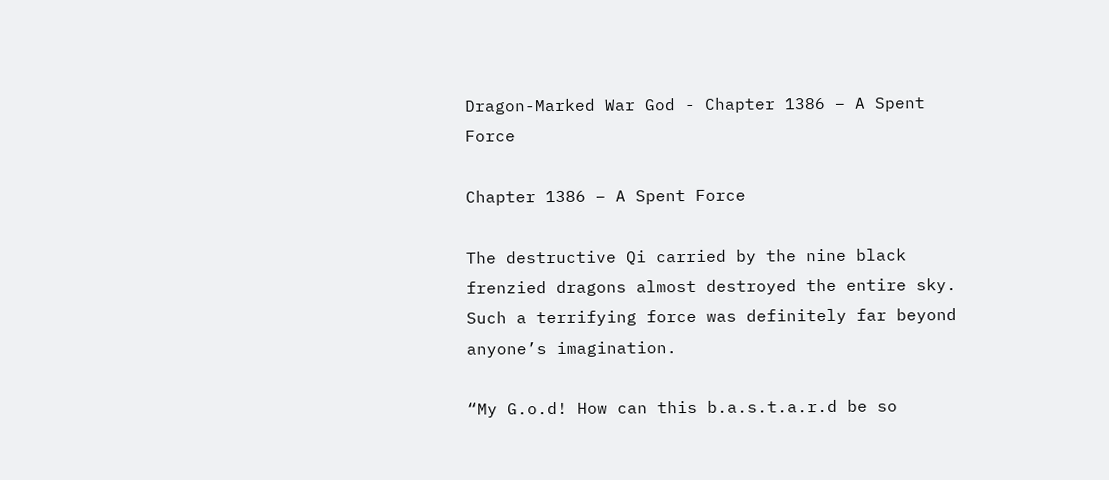Dragon-Marked War God - Chapter 1386 – A Spent Force

Chapter 1386 – A Spent Force

The destructive Qi carried by the nine black frenzied dragons almost destroyed the entire sky. Such a terrifying force was definitely far beyond anyone’s imagination.

“My G.o.d! How can this b.a.s.t.a.r.d be so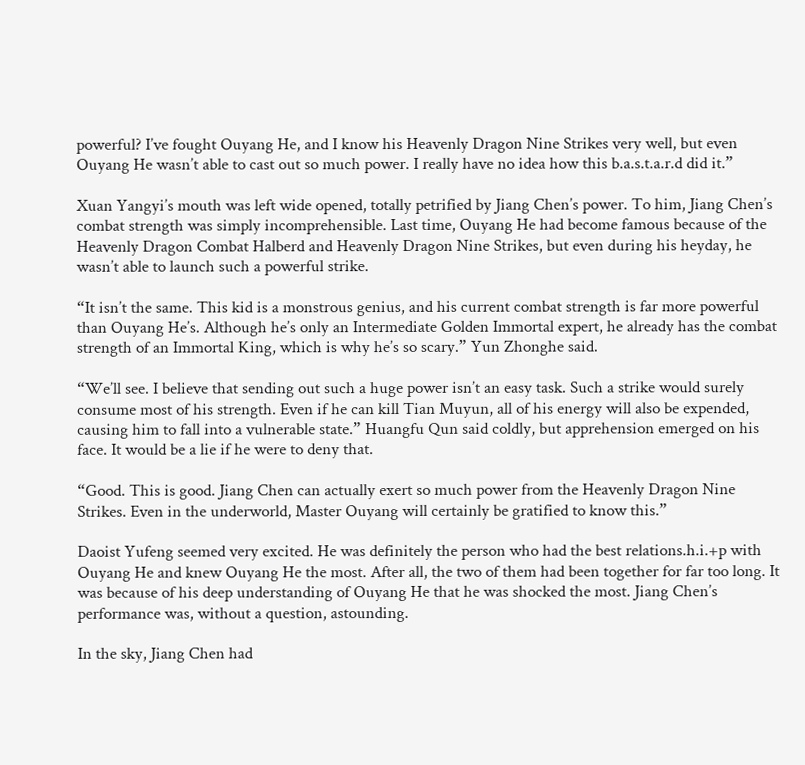powerful? I’ve fought Ouyang He, and I know his Heavenly Dragon Nine Strikes very well, but even Ouyang He wasn’t able to cast out so much power. I really have no idea how this b.a.s.t.a.r.d did it.”

Xuan Yangyi’s mouth was left wide opened, totally petrified by Jiang Chen’s power. To him, Jiang Chen’s combat strength was simply incomprehensible. Last time, Ouyang He had become famous because of the Heavenly Dragon Combat Halberd and Heavenly Dragon Nine Strikes, but even during his heyday, he wasn’t able to launch such a powerful strike.

“It isn’t the same. This kid is a monstrous genius, and his current combat strength is far more powerful than Ouyang He’s. Although he’s only an Intermediate Golden Immortal expert, he already has the combat strength of an Immortal King, which is why he’s so scary.” Yun Zhonghe said.

“We’ll see. I believe that sending out such a huge power isn’t an easy task. Such a strike would surely consume most of his strength. Even if he can kill Tian Muyun, all of his energy will also be expended, causing him to fall into a vulnerable state.” Huangfu Qun said coldly, but apprehension emerged on his face. It would be a lie if he were to deny that.

“Good. This is good. Jiang Chen can actually exert so much power from the Heavenly Dragon Nine Strikes. Even in the underworld, Master Ouyang will certainly be gratified to know this.”

Daoist Yufeng seemed very excited. He was definitely the person who had the best relations.h.i.+p with Ouyang He and knew Ouyang He the most. After all, the two of them had been together for far too long. It was because of his deep understanding of Ouyang He that he was shocked the most. Jiang Chen’s performance was, without a question, astounding.

In the sky, Jiang Chen had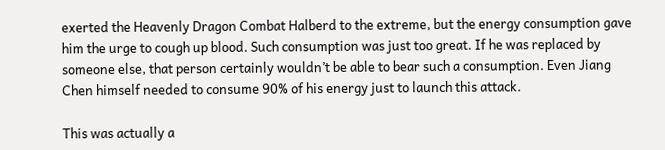exerted the Heavenly Dragon Combat Halberd to the extreme, but the energy consumption gave him the urge to cough up blood. Such consumption was just too great. If he was replaced by someone else, that person certainly wouldn’t be able to bear such a consumption. Even Jiang Chen himself needed to consume 90% of his energy just to launch this attack.

This was actually a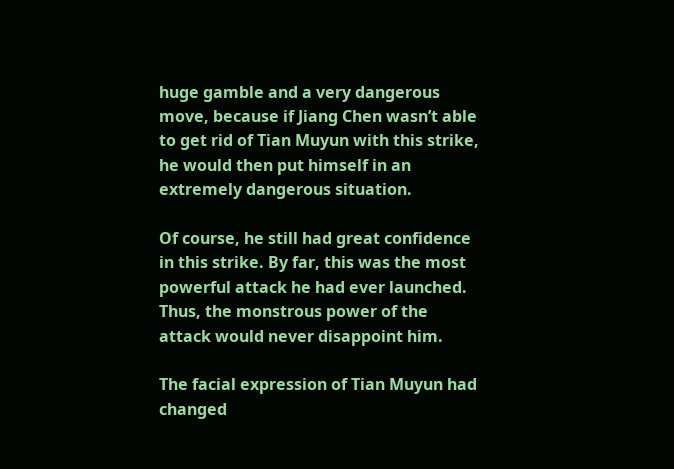huge gamble and a very dangerous move, because if Jiang Chen wasn’t able to get rid of Tian Muyun with this strike, he would then put himself in an extremely dangerous situation.

Of course, he still had great confidence in this strike. By far, this was the most powerful attack he had ever launched. Thus, the monstrous power of the attack would never disappoint him.

The facial expression of Tian Muyun had changed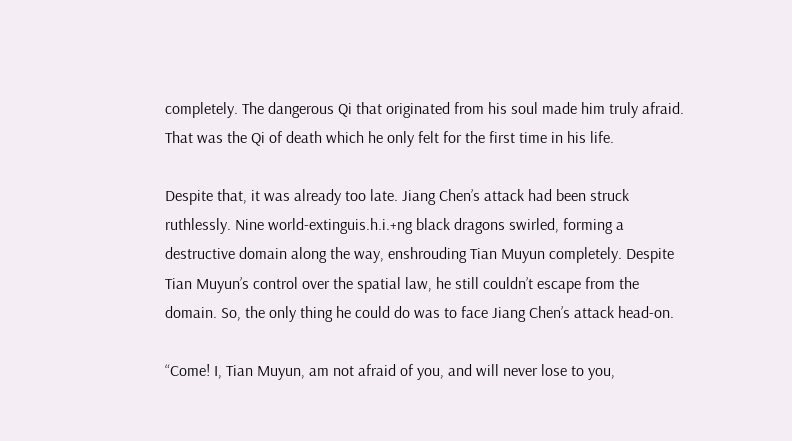completely. The dangerous Qi that originated from his soul made him truly afraid. That was the Qi of death which he only felt for the first time in his life.

Despite that, it was already too late. Jiang Chen’s attack had been struck ruthlessly. Nine world-extinguis.h.i.+ng black dragons swirled, forming a destructive domain along the way, enshrouding Tian Muyun completely. Despite Tian Muyun’s control over the spatial law, he still couldn’t escape from the domain. So, the only thing he could do was to face Jiang Chen’s attack head-on.

“Come! I, Tian Muyun, am not afraid of you, and will never lose to you,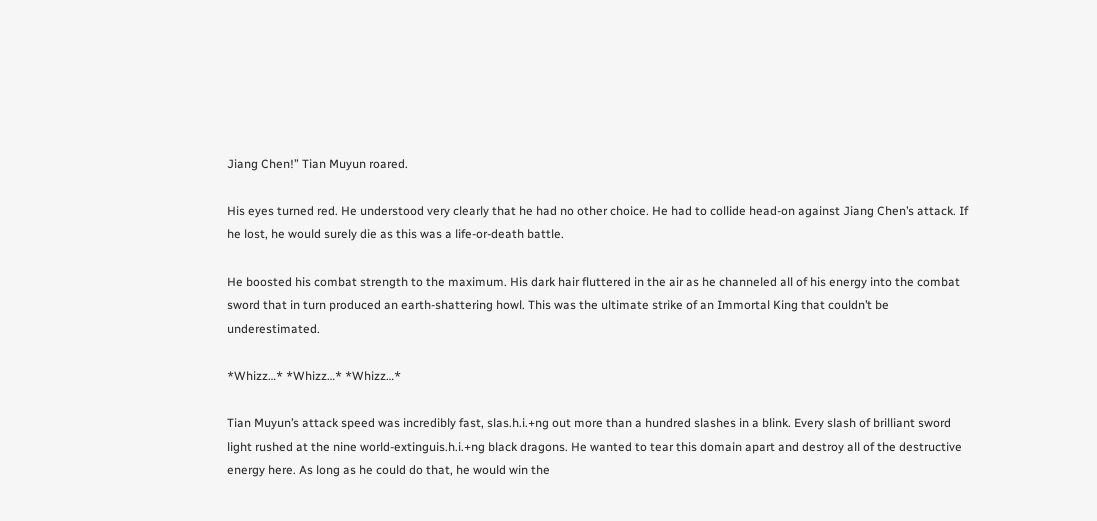Jiang Chen!” Tian Muyun roared.

His eyes turned red. He understood very clearly that he had no other choice. He had to collide head-on against Jiang Chen’s attack. If he lost, he would surely die as this was a life-or-death battle.

He boosted his combat strength to the maximum. His dark hair fluttered in the air as he channeled all of his energy into the combat sword that in turn produced an earth-shattering howl. This was the ultimate strike of an Immortal King that couldn’t be underestimated.

*Whizz…* *Whizz…* *Whizz…*

Tian Muyun’s attack speed was incredibly fast, slas.h.i.+ng out more than a hundred slashes in a blink. Every slash of brilliant sword light rushed at the nine world-extinguis.h.i.+ng black dragons. He wanted to tear this domain apart and destroy all of the destructive energy here. As long as he could do that, he would win the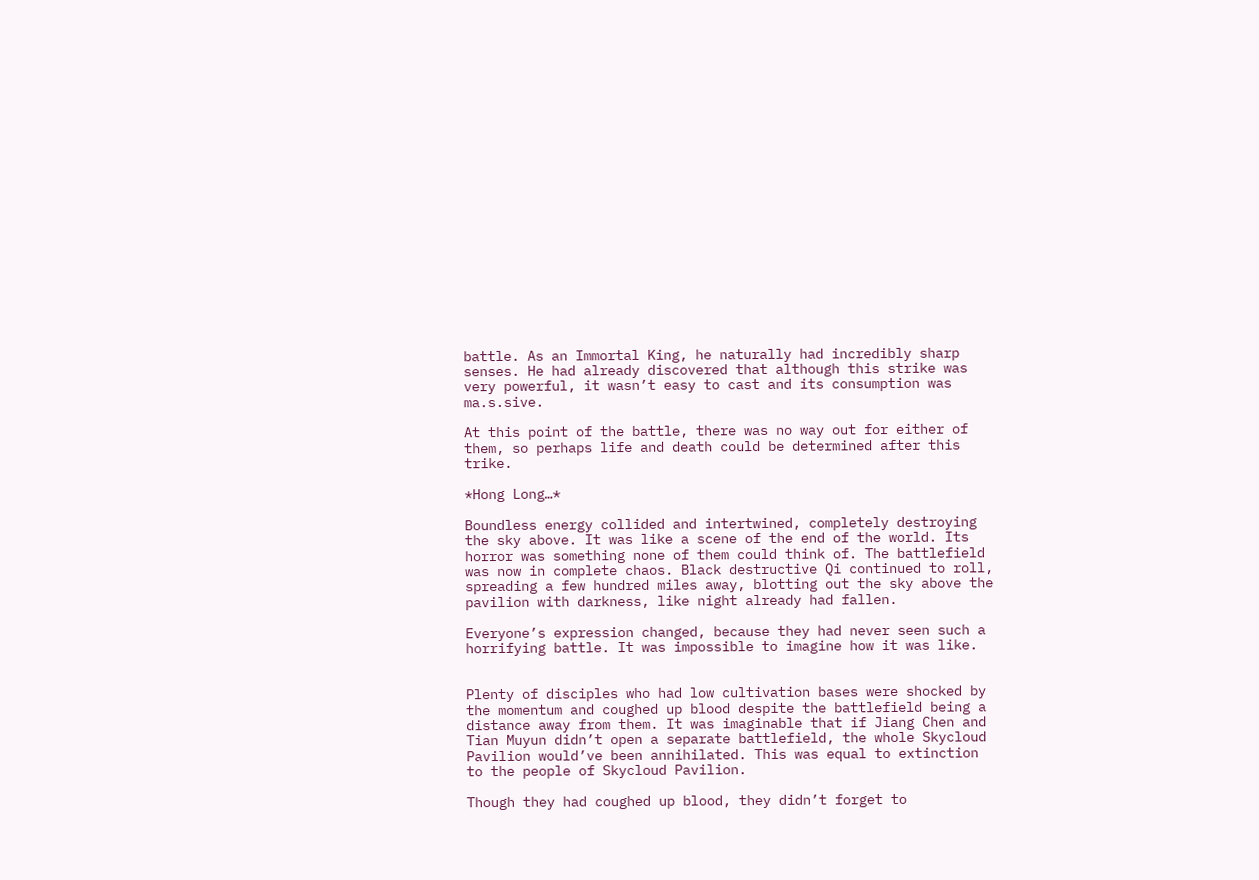battle. As an Immortal King, he naturally had incredibly sharp senses. He had already discovered that although this strike was very powerful, it wasn’t easy to cast and its consumption was ma.s.sive.

At this point of the battle, there was no way out for either of them, so perhaps life and death could be determined after this trike.

*Hong Long…*

Boundless energy collided and intertwined, completely destroying the sky above. It was like a scene of the end of the world. Its horror was something none of them could think of. The battlefield was now in complete chaos. Black destructive Qi continued to roll, spreading a few hundred miles away, blotting out the sky above the pavilion with darkness, like night already had fallen.

Everyone’s expression changed, because they had never seen such a horrifying battle. It was impossible to imagine how it was like.


Plenty of disciples who had low cultivation bases were shocked by the momentum and coughed up blood despite the battlefield being a distance away from them. It was imaginable that if Jiang Chen and Tian Muyun didn’t open a separate battlefield, the whole Skycloud Pavilion would’ve been annihilated. This was equal to extinction to the people of Skycloud Pavilion.

Though they had coughed up blood, they didn’t forget to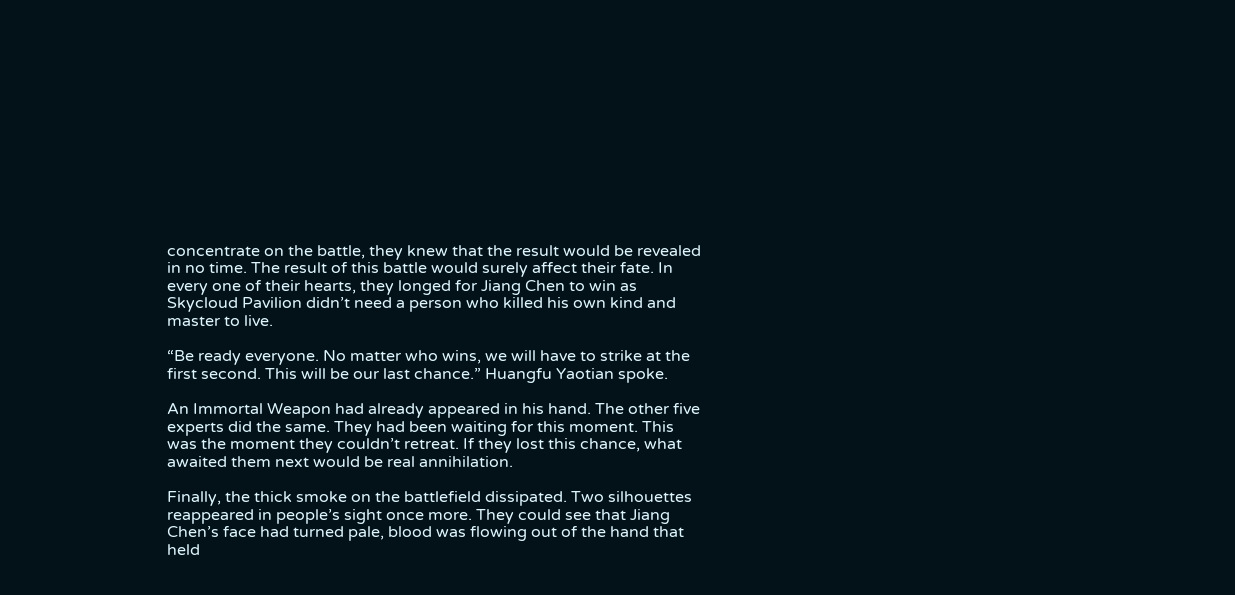concentrate on the battle, they knew that the result would be revealed in no time. The result of this battle would surely affect their fate. In every one of their hearts, they longed for Jiang Chen to win as Skycloud Pavilion didn’t need a person who killed his own kind and master to live.

“Be ready everyone. No matter who wins, we will have to strike at the first second. This will be our last chance.” Huangfu Yaotian spoke.

An Immortal Weapon had already appeared in his hand. The other five experts did the same. They had been waiting for this moment. This was the moment they couldn’t retreat. If they lost this chance, what awaited them next would be real annihilation.

Finally, the thick smoke on the battlefield dissipated. Two silhouettes reappeared in people’s sight once more. They could see that Jiang Chen’s face had turned pale, blood was flowing out of the hand that held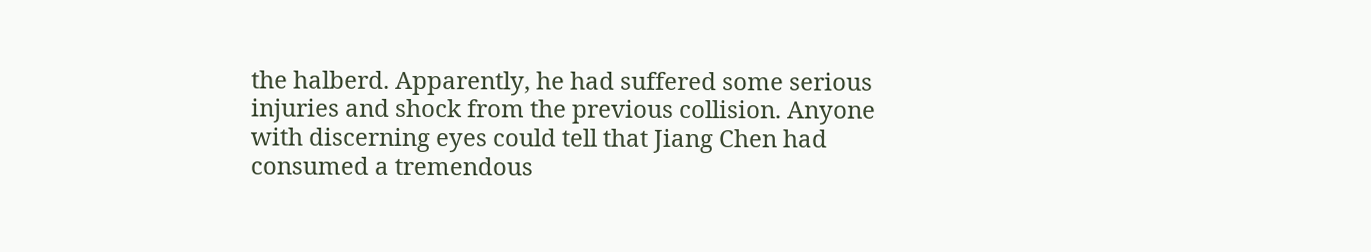the halberd. Apparently, he had suffered some serious injuries and shock from the previous collision. Anyone with discerning eyes could tell that Jiang Chen had consumed a tremendous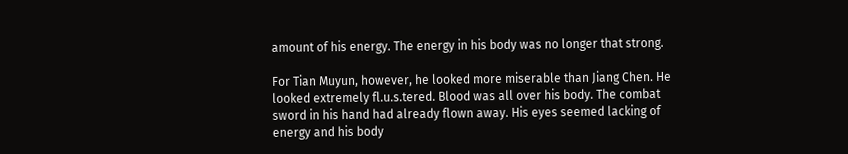amount of his energy. The energy in his body was no longer that strong.

For Tian Muyun, however, he looked more miserable than Jiang Chen. He looked extremely fl.u.s.tered. Blood was all over his body. The combat sword in his hand had already flown away. His eyes seemed lacking of energy and his body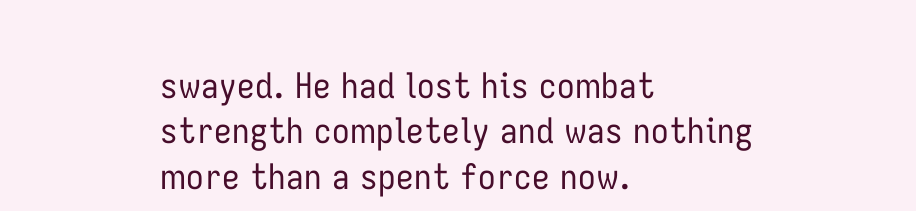swayed. He had lost his combat strength completely and was nothing more than a spent force now.